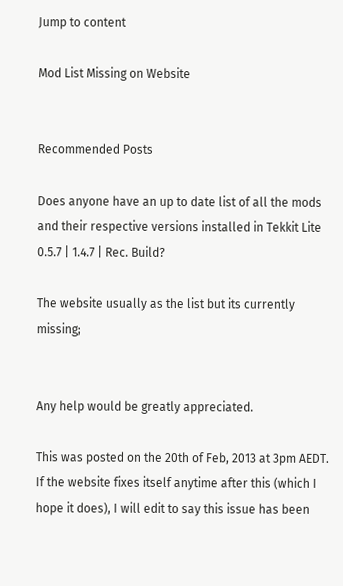Jump to content

Mod List Missing on Website


Recommended Posts

Does anyone have an up to date list of all the mods and their respective versions installed in Tekkit Lite 0.5.7 | 1.4.7 | Rec. Build?

The website usually as the list but its currently missing;


Any help would be greatly appreciated.

This was posted on the 20th of Feb, 2013 at 3pm AEDT. If the website fixes itself anytime after this (which I hope it does), I will edit to say this issue has been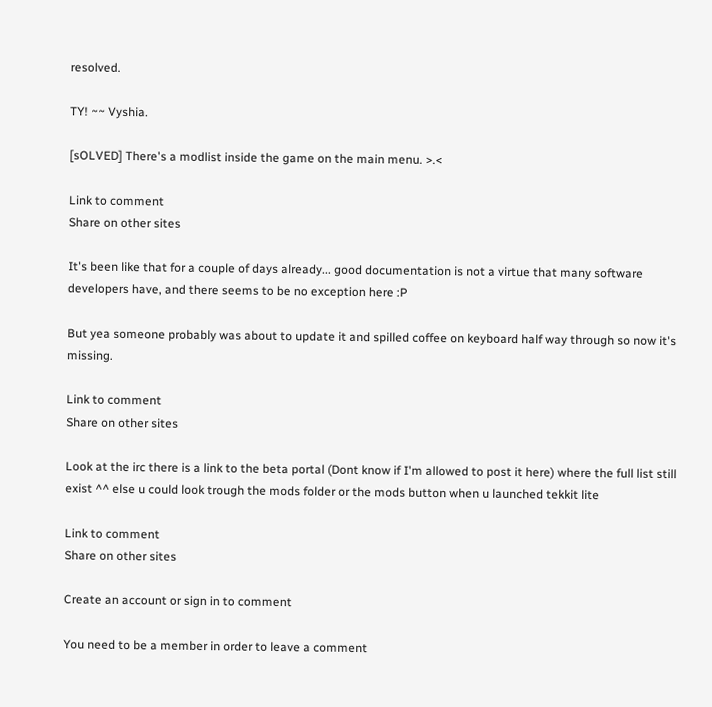resolved.

TY! ~~ Vyshia.

[sOLVED] There's a modlist inside the game on the main menu. >.<

Link to comment
Share on other sites

It's been like that for a couple of days already... good documentation is not a virtue that many software developers have, and there seems to be no exception here :P

But yea someone probably was about to update it and spilled coffee on keyboard half way through so now it's missing.

Link to comment
Share on other sites

Look at the irc there is a link to the beta portal (Dont know if I'm allowed to post it here) where the full list still exist ^^ else u could look trough the mods folder or the mods button when u launched tekkit lite

Link to comment
Share on other sites

Create an account or sign in to comment

You need to be a member in order to leave a comment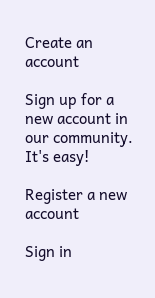Create an account

Sign up for a new account in our community. It's easy!

Register a new account

Sign in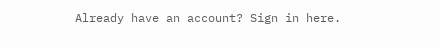Already have an account? Sign in here.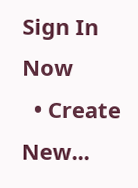Sign In Now
  • Create New...